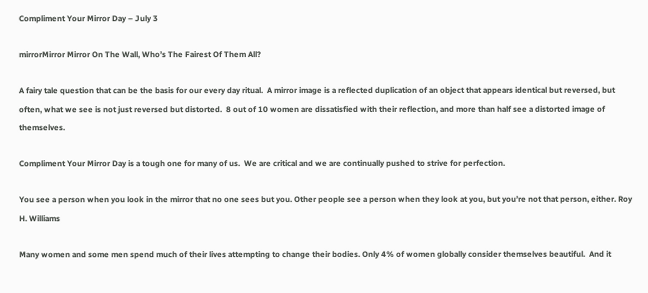Compliment Your Mirror Day – July 3

mirrorMirror Mirror On The Wall, Who’s The Fairest Of Them All?

A fairy tale question that can be the basis for our every day ritual.  A mirror image is a reflected duplication of an object that appears identical but reversed, but often, what we see is not just reversed but distorted.  8 out of 10 women are dissatisfied with their reflection, and more than half see a distorted image of themselves.

Compliment Your Mirror Day is a tough one for many of us.  We are critical and we are continually pushed to strive for perfection.

You see a person when you look in the mirror that no one sees but you. Other people see a person when they look at you, but you’re not that person, either. Roy H. Williams

Many women and some men spend much of their lives attempting to change their bodies. Only 4% of women globally consider themselves beautiful.  And it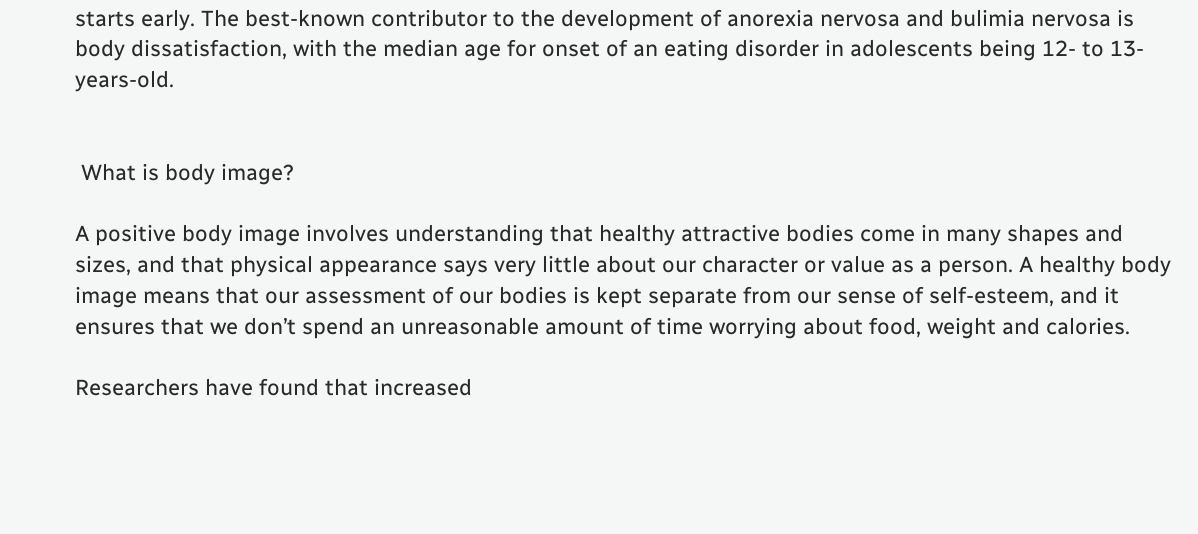starts early. The best-known contributor to the development of anorexia nervosa and bulimia nervosa is body dissatisfaction, with the median age for onset of an eating disorder in adolescents being 12- to 13-years-old.


 What is body image?

A positive body image involves understanding that healthy attractive bodies come in many shapes and sizes, and that physical appearance says very little about our character or value as a person. A healthy body image means that our assessment of our bodies is kept separate from our sense of self-esteem, and it ensures that we don’t spend an unreasonable amount of time worrying about food, weight and calories.

Researchers have found that increased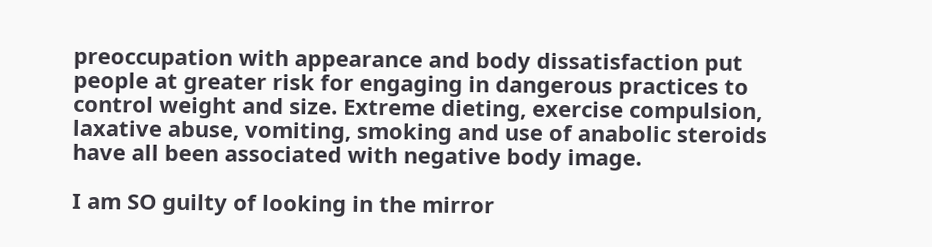preoccupation with appearance and body dissatisfaction put people at greater risk for engaging in dangerous practices to control weight and size. Extreme dieting, exercise compulsion, laxative abuse, vomiting, smoking and use of anabolic steroids have all been associated with negative body image.

I am SO guilty of looking in the mirror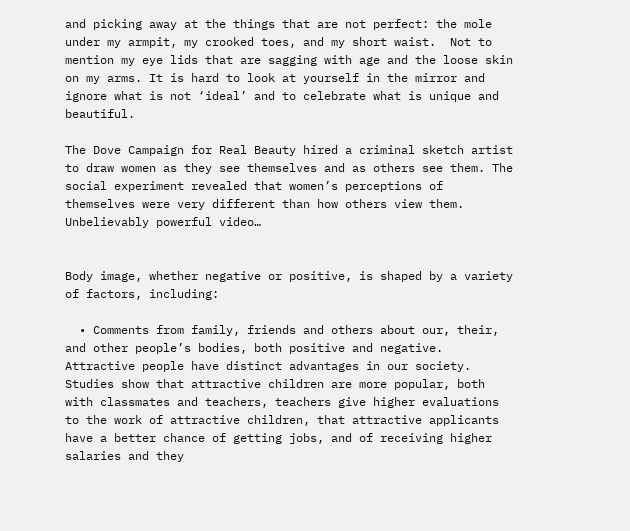and picking away at the things that are not perfect: the mole under my armpit, my crooked toes, and my short waist.  Not to mention my eye lids that are sagging with age and the loose skin on my arms. It is hard to look at yourself in the mirror and ignore what is not ‘ideal’ and to celebrate what is unique and beautiful.

The Dove Campaign for Real Beauty hired a criminal sketch artist to draw women as they see themselves and as others see them. The social experiment revealed that women’s perceptions of themselves were very different than how others view them. Unbelievably powerful video…


Body image, whether negative or positive, is shaped by a variety of factors, including:

  • Comments from family, friends and others about our, their, and other people’s bodies, both positive and negative. Attractive people have distinct advantages in our society. Studies show that attractive children are more popular, both with classmates and teachers, teachers give higher evaluations to the work of attractive children, that attractive applicants have a better chance of getting jobs, and of receiving higher salaries and they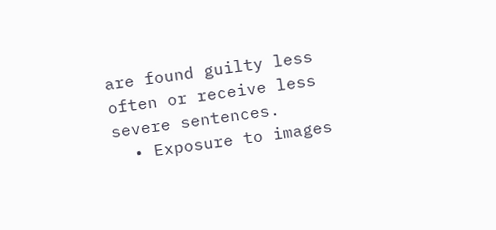are found guilty less often or receive less severe sentences.
  • Exposure to images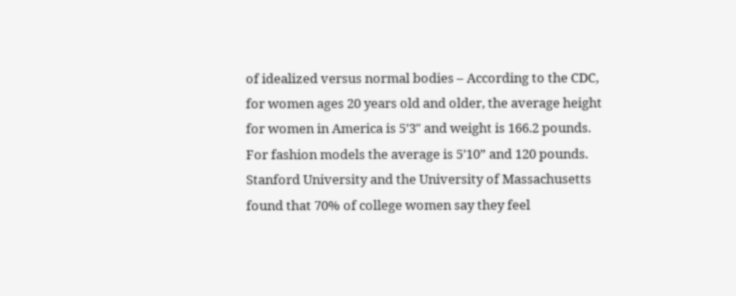of idealized versus normal bodies – According to the CDC, for women ages 20 years old and older, the average height for women in America is 5’3″ and weight is 166.2 pounds. For fashion models the average is 5’10” and 120 pounds.  Stanford University and the University of Massachusetts found that 70% of college women say they feel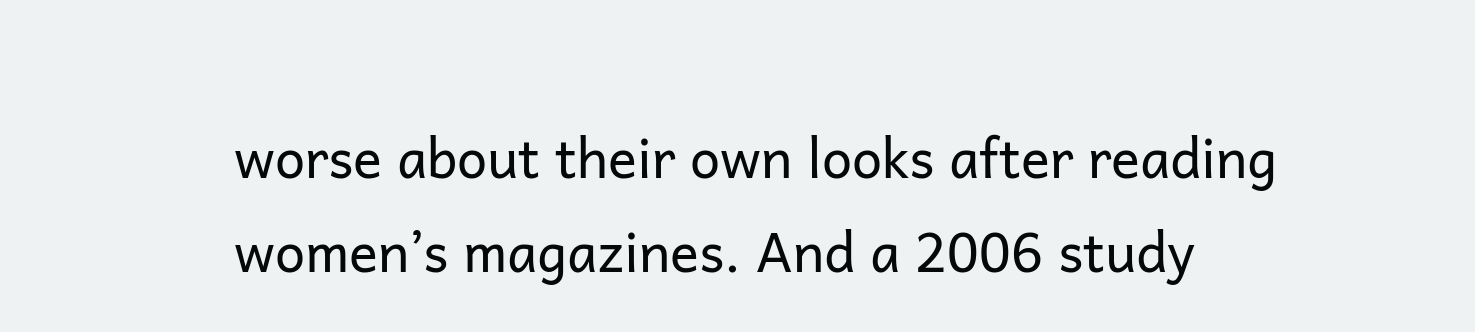worse about their own looks after reading women’s magazines. And a 2006 study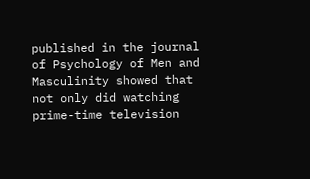published in the journal of Psychology of Men and Masculinity showed that not only did watching prime-time television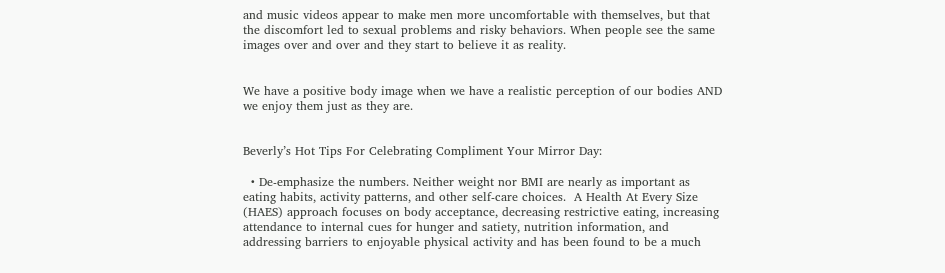and music videos appear to make men more uncomfortable with themselves, but that the discomfort led to sexual problems and risky behaviors. When people see the same images over and over and they start to believe it as reality.


We have a positive body image when we have a realistic perception of our bodies AND we enjoy them just as they are.


Beverly’s Hot Tips For Celebrating Compliment Your Mirror Day:

  • De-emphasize the numbers. Neither weight nor BMI are nearly as important as eating habits, activity patterns, and other self-care choices.  A Health At Every Size (HAES) approach focuses on body acceptance, decreasing restrictive eating, increasing attendance to internal cues for hunger and satiety, nutrition information, and addressing barriers to enjoyable physical activity and has been found to be a much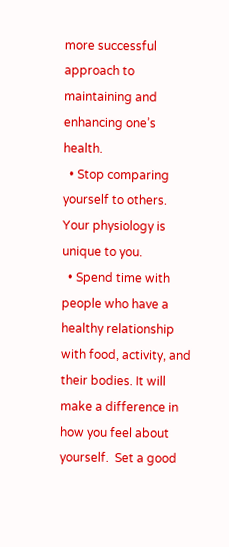more successful approach to maintaining and enhancing one’s health.
  • Stop comparing yourself to others. Your physiology is unique to you.
  • Spend time with people who have a healthy relationship with food, activity, and their bodies. It will make a difference in how you feel about yourself.  Set a good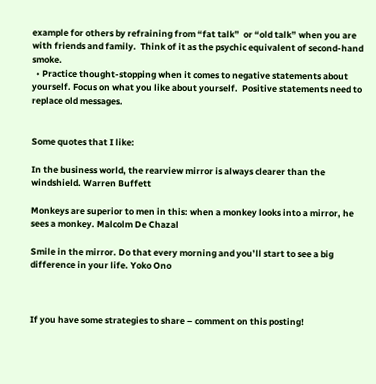example for others by refraining from “fat talk”  or “old talk” when you are with friends and family.  Think of it as the psychic equivalent of second-hand smoke.
  • Practice thought-stopping when it comes to negative statements about yourself. Focus on what you like about yourself.  Positive statements need to replace old messages.


Some quotes that I like:

In the business world, the rearview mirror is always clearer than the windshield. Warren Buffett

Monkeys are superior to men in this: when a monkey looks into a mirror, he sees a monkey. Malcolm De Chazal

Smile in the mirror. Do that every morning and you’ll start to see a big difference in your life. Yoko Ono



If you have some strategies to share – comment on this posting!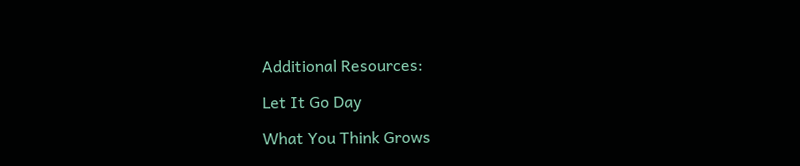Additional Resources:

Let It Go Day

What You Think Grows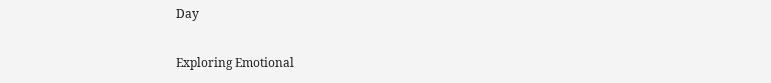Day

Exploring Emotional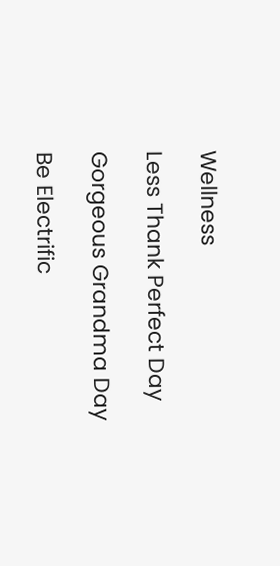Wellness

Less Thank Perfect Day

Gorgeous Grandma Day

Be Electrific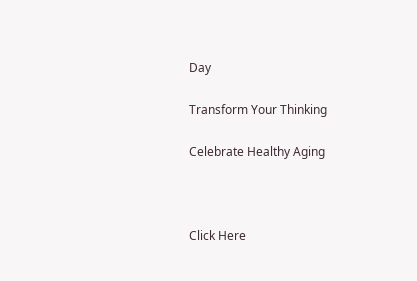Day

Transform Your Thinking

Celebrate Healthy Aging



Click Here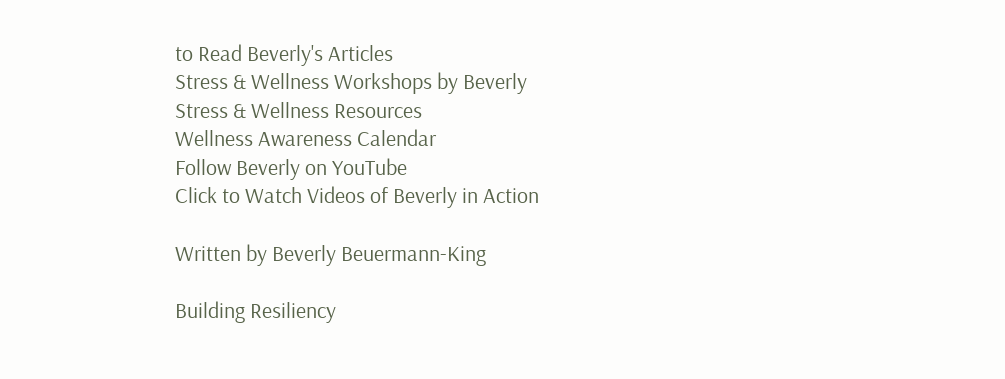to Read Beverly's Articles
Stress & Wellness Workshops by Beverly
Stress & Wellness Resources
Wellness Awareness Calendar
Follow Beverly on YouTube
Click to Watch Videos of Beverly in Action

Written by Beverly Beuermann-King

Building Resiliency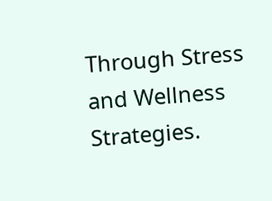Through Stress and Wellness Strategies.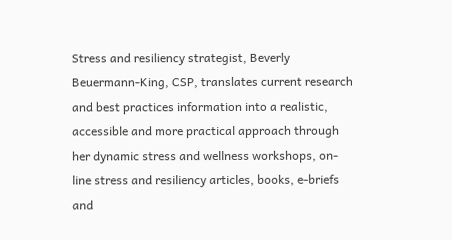Stress and resiliency strategist, Beverly Beuermann-King, CSP, translates current research and best practices information into a realistic, accessible and more practical approach through her dynamic stress and wellness workshops, on-line stress and resiliency articles, books, e-briefs and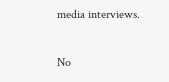media interviews.

No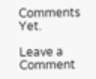Comments Yet.

Leave a Comment